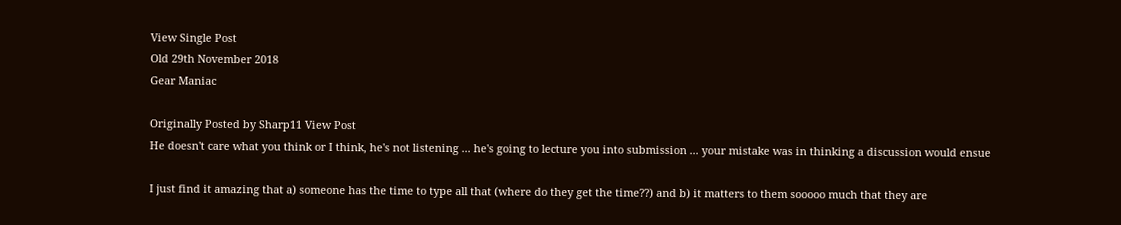View Single Post
Old 29th November 2018
Gear Maniac

Originally Posted by Sharp11 View Post
He doesn't care what you think or I think, he's not listening ... he's going to lecture you into submission ... your mistake was in thinking a discussion would ensue

I just find it amazing that a) someone has the time to type all that (where do they get the time??) and b) it matters to them sooooo much that they are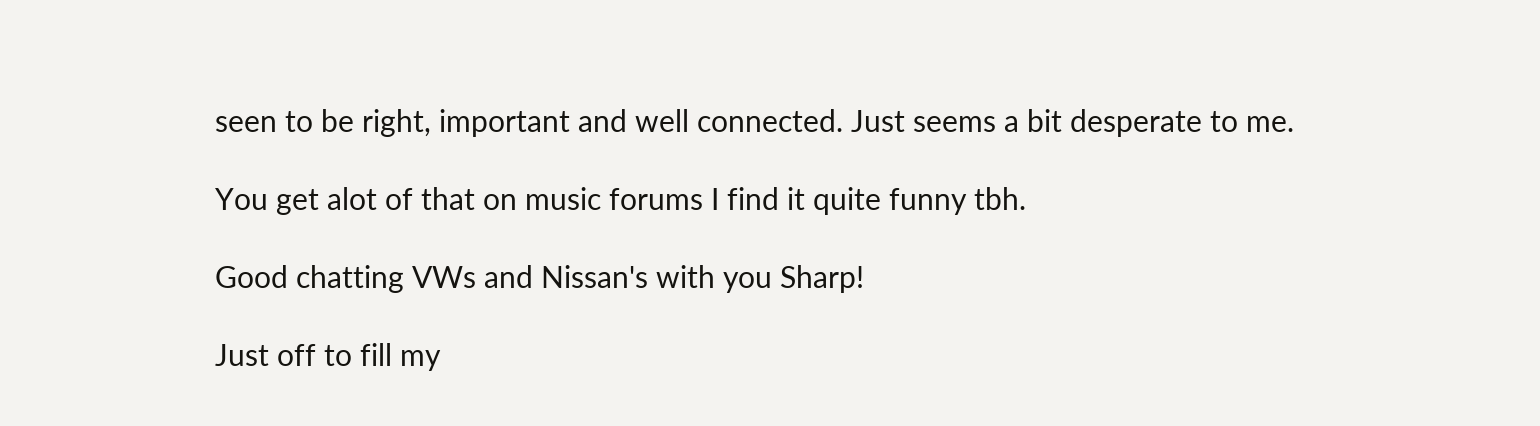seen to be right, important and well connected. Just seems a bit desperate to me.

You get alot of that on music forums I find it quite funny tbh.

Good chatting VWs and Nissan's with you Sharp!

Just off to fill my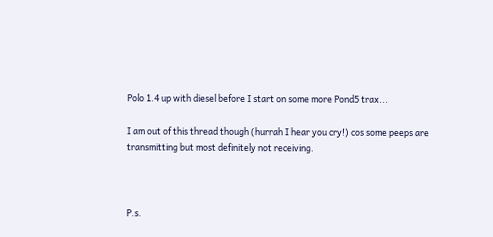Polo 1.4 up with diesel before I start on some more Pond5 trax...

I am out of this thread though (hurrah I hear you cry!) cos some peeps are transmitting but most definitely not receiving.



P.s.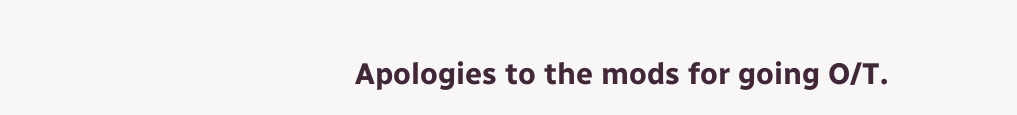Apologies to the mods for going O/T.